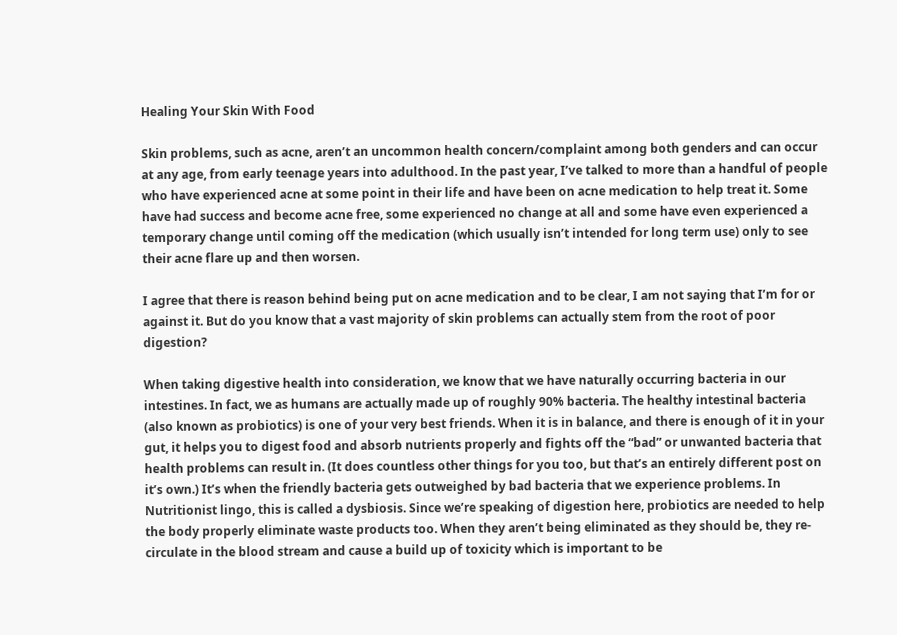Healing Your Skin With Food

Skin problems, such as acne, aren’t an uncommon health concern/complaint among both genders and can occur at any age, from early teenage years into adulthood. In the past year, I’ve talked to more than a handful of people who have experienced acne at some point in their life and have been on acne medication to help treat it. Some have had success and become acne free, some experienced no change at all and some have even experienced a temporary change until coming off the medication (which usually isn’t intended for long term use) only to see their acne flare up and then worsen.

I agree that there is reason behind being put on acne medication and to be clear, I am not saying that I’m for or against it. But do you know that a vast majority of skin problems can actually stem from the root of poor digestion?

When taking digestive health into consideration, we know that we have naturally occurring bacteria in our intestines. In fact, we as humans are actually made up of roughly 90% bacteria. The healthy intestinal bacteria (also known as probiotics) is one of your very best friends. When it is in balance, and there is enough of it in your gut, it helps you to digest food and absorb nutrients properly and fights off the “bad” or unwanted bacteria that health problems can result in. (It does countless other things for you too, but that’s an entirely different post on it’s own.) It’s when the friendly bacteria gets outweighed by bad bacteria that we experience problems. In Nutritionist lingo, this is called a dysbiosis. Since we’re speaking of digestion here, probiotics are needed to help the body properly eliminate waste products too. When they aren’t being eliminated as they should be, they re-circulate in the blood stream and cause a build up of toxicity which is important to be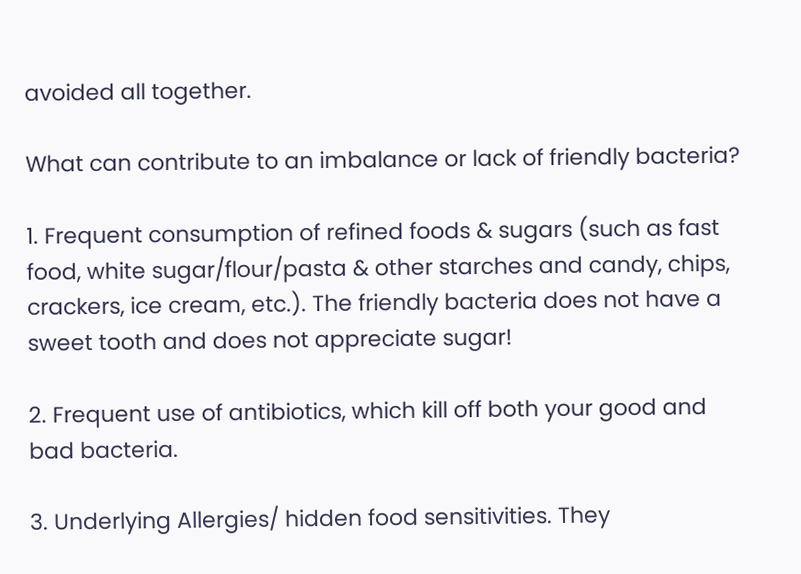avoided all together.

What can contribute to an imbalance or lack of friendly bacteria?

1. Frequent consumption of refined foods & sugars (such as fast food, white sugar/flour/pasta & other starches and candy, chips, crackers, ice cream, etc.). The friendly bacteria does not have a sweet tooth and does not appreciate sugar!

2. Frequent use of antibiotics, which kill off both your good and bad bacteria.

3. Underlying Allergies/ hidden food sensitivities. They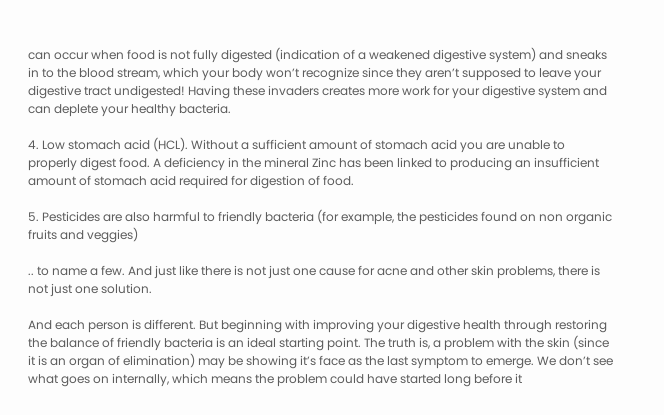can occur when food is not fully digested (indication of a weakened digestive system) and sneaks in to the blood stream, which your body won’t recognize since they aren’t supposed to leave your digestive tract undigested! Having these invaders creates more work for your digestive system and can deplete your healthy bacteria.

4. Low stomach acid (HCL). Without a sufficient amount of stomach acid you are unable to properly digest food. A deficiency in the mineral Zinc has been linked to producing an insufficient amount of stomach acid required for digestion of food.

5. Pesticides are also harmful to friendly bacteria (for example, the pesticides found on non organic fruits and veggies)

.. to name a few. And just like there is not just one cause for acne and other skin problems, there is not just one solution.

And each person is different. But beginning with improving your digestive health through restoring the balance of friendly bacteria is an ideal starting point. The truth is, a problem with the skin (since it is an organ of elimination) may be showing it’s face as the last symptom to emerge. We don’t see what goes on internally, which means the problem could have started long before it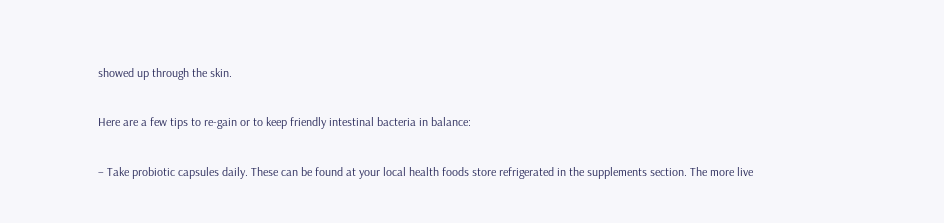showed up through the skin.

Here are a few tips to re-gain or to keep friendly intestinal bacteria in balance:

– Take probiotic capsules daily. These can be found at your local health foods store refrigerated in the supplements section. The more live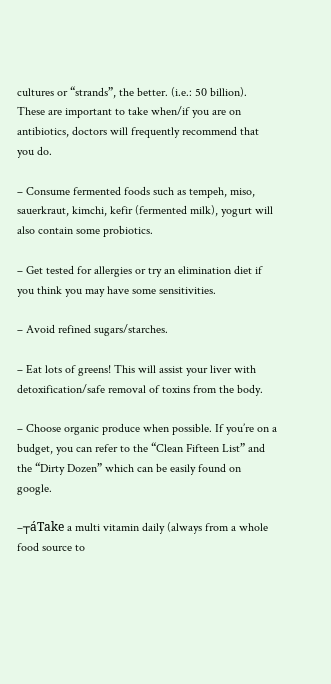cultures or “strands”, the better. (i.e.: 50 billion). These are important to take when/if you are on antibiotics, doctors will frequently recommend that you do.

– Consume fermented foods such as tempeh, miso, sauerkraut, kimchi, kefir (fermented milk), yogurt will also contain some probiotics.

– Get tested for allergies or try an elimination diet if you think you may have some sensitivities.

– Avoid refined sugars/starches.

– Eat lots of greens! This will assist your liver with detoxification/safe removal of toxins from the body.

– Choose organic produce when possible. If you’re on a budget, you can refer to the “Clean Fifteen List” and the “Dirty Dozen” which can be easily found on google.

–┬áTake a multi vitamin daily (always from a whole food source to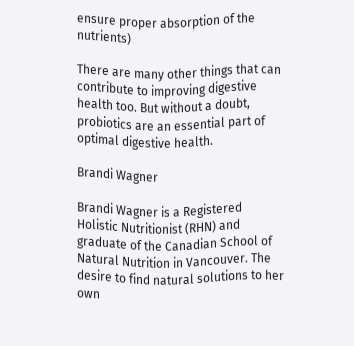ensure proper absorption of the nutrients)

There are many other things that can contribute to improving digestive health too. But without a doubt, probiotics are an essential part of optimal digestive health.

Brandi Wagner

Brandi Wagner is a Registered Holistic Nutritionist (RHN) and graduate of the Canadian School of Natural Nutrition in Vancouver. The desire to find natural solutions to her own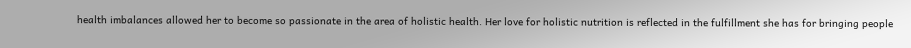health imbalances allowed her to become so passionate in the area of holistic health. Her love for holistic nutrition is reflected in the fulfillment she has for bringing people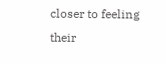closer to feeling their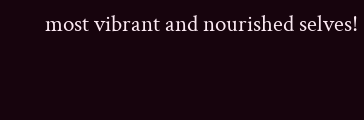most vibrant and nourished selves!